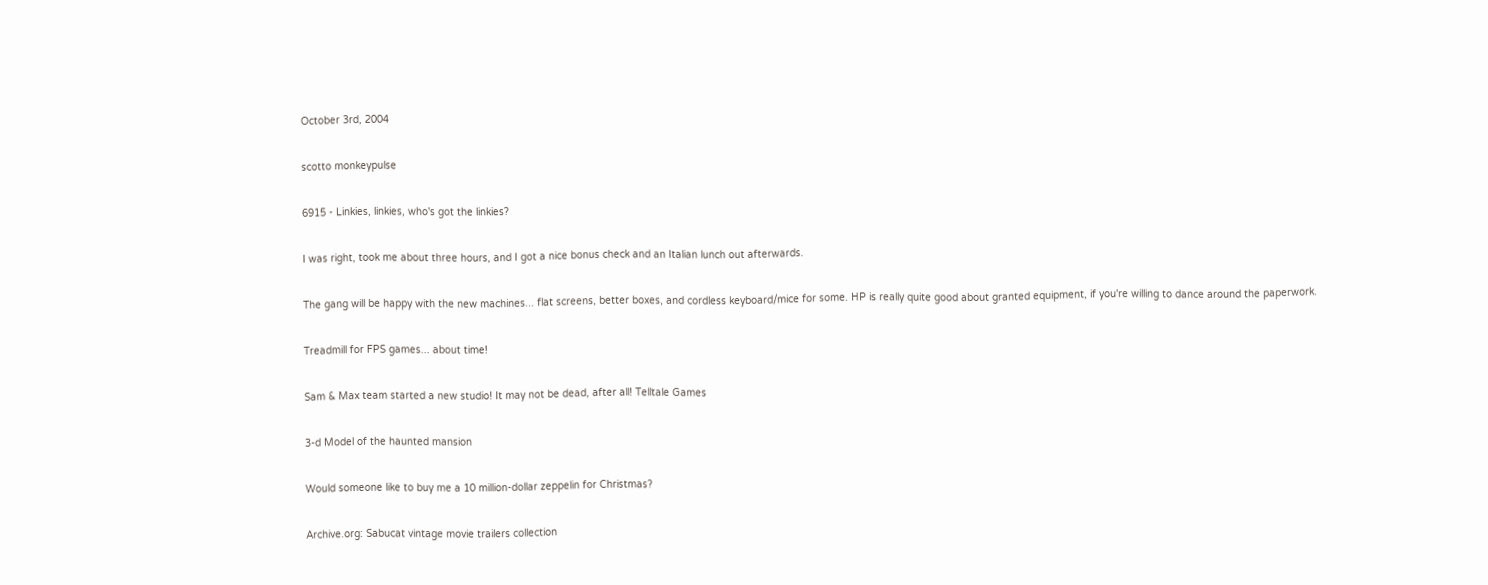October 3rd, 2004

scotto monkeypulse

6915 - Linkies, linkies, who's got the linkies?

I was right, took me about three hours, and I got a nice bonus check and an Italian lunch out afterwards.

The gang will be happy with the new machines... flat screens, better boxes, and cordless keyboard/mice for some. HP is really quite good about granted equipment, if you're willing to dance around the paperwork.

Treadmill for FPS games... about time!

Sam & Max team started a new studio! It may not be dead, after all! Telltale Games

3-d Model of the haunted mansion

Would someone like to buy me a 10 million-dollar zeppelin for Christmas?

Archive.org: Sabucat vintage movie trailers collection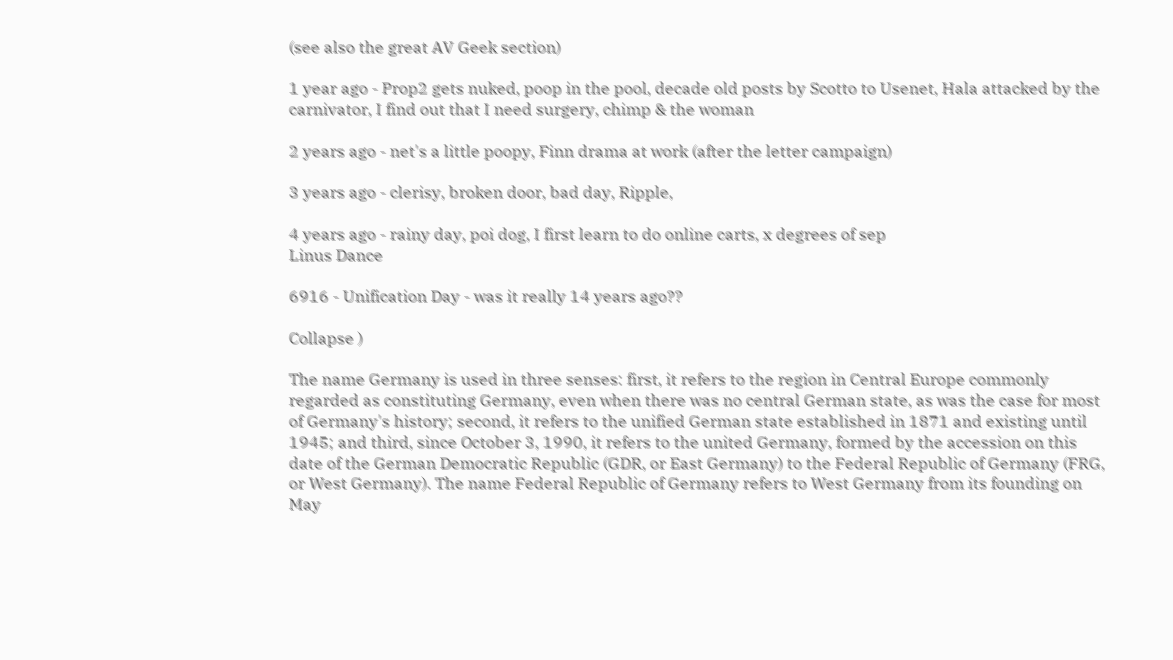(see also the great AV Geek section)

1 year ago - Prop2 gets nuked, poop in the pool, decade old posts by Scotto to Usenet, Hala attacked by the carnivator, I find out that I need surgery, chimp & the woman

2 years ago - net's a little poopy, Finn drama at work (after the letter campaign)

3 years ago - clerisy, broken door, bad day, Ripple,

4 years ago - rainy day, poi dog, I first learn to do online carts, x degrees of sep
Linus Dance

6916 - Unification Day - was it really 14 years ago??

Collapse )

The name Germany is used in three senses: first, it refers to the region in Central Europe commonly regarded as constituting Germany, even when there was no central German state, as was the case for most of Germany's history; second, it refers to the unified German state established in 1871 and existing until 1945; and third, since October 3, 1990, it refers to the united Germany, formed by the accession on this date of the German Democratic Republic (GDR, or East Germany) to the Federal Republic of Germany (FRG, or West Germany). The name Federal Republic of Germany refers to West Germany from its founding on May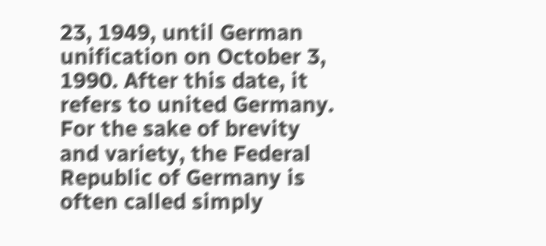23, 1949, until German unification on October 3, 1990. After this date, it refers to united Germany. For the sake of brevity and variety, the Federal Republic of Germany is often called simply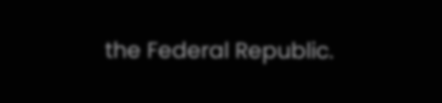the Federal Republic.